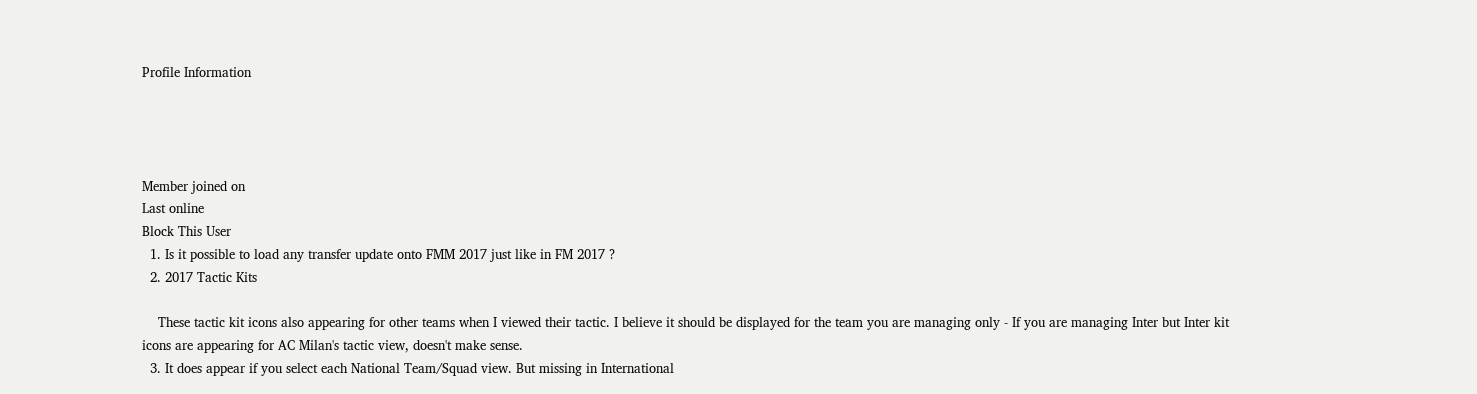Profile Information




Member joined on
Last online
Block This User
  1. Is it possible to load any transfer update onto FMM 2017 just like in FM 2017 ?
  2. 2017 Tactic Kits

    These tactic kit icons also appearing for other teams when I viewed their tactic. I believe it should be displayed for the team you are managing only - If you are managing Inter but Inter kit icons are appearing for AC Milan's tactic view, doesn't make sense.
  3. It does appear if you select each National Team/Squad view. But missing in International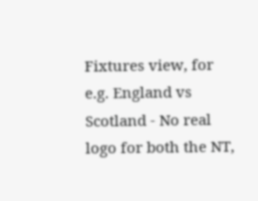Fixtures view, for e.g. England vs Scotland - No real logo for both the NT,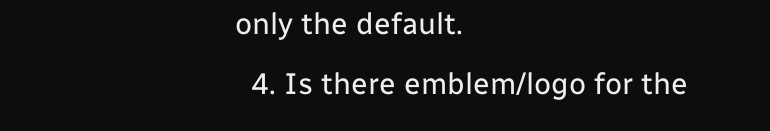only the default.
  4. Is there emblem/logo for the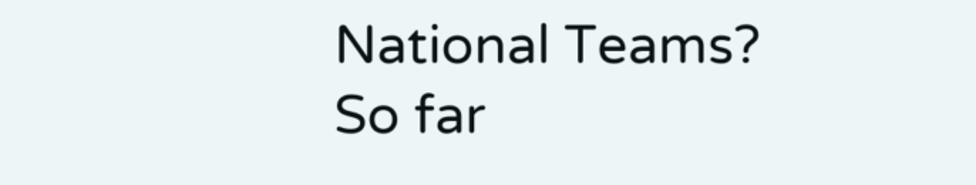National Teams? So far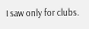I saw only for clubs.